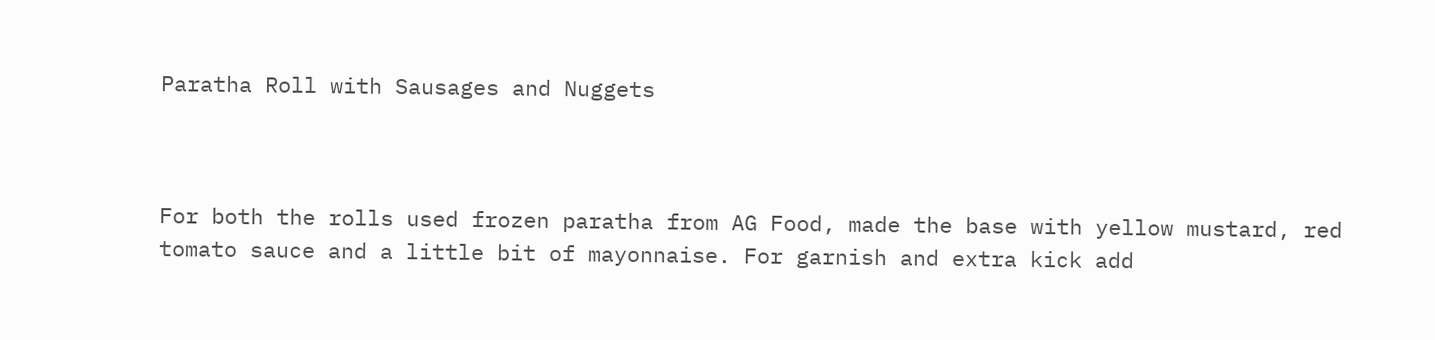Paratha Roll with Sausages and Nuggets



For both the rolls used frozen paratha from AG Food, made the base with yellow mustard, red tomato sauce and a little bit of mayonnaise. For garnish and extra kick add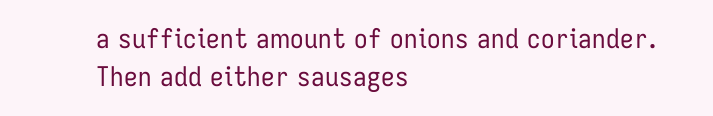a sufficient amount of onions and coriander. Then add either sausages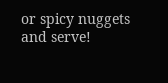or spicy nuggets and serve!